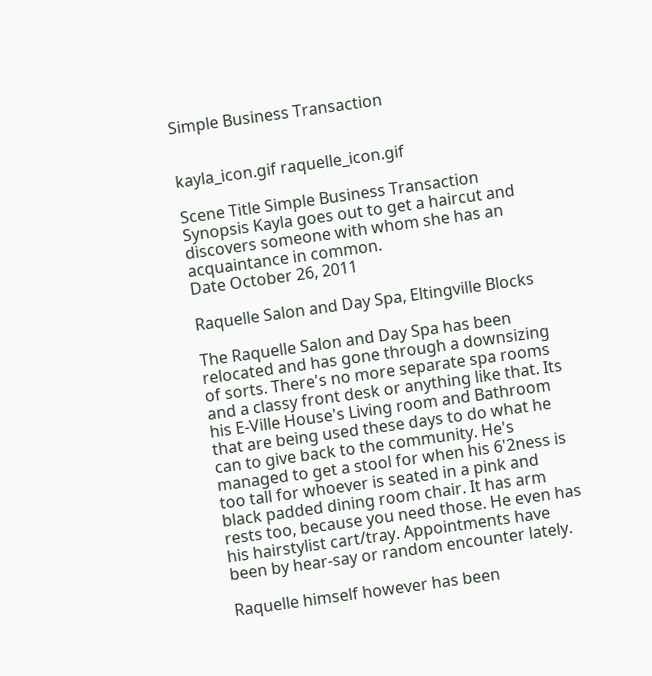Simple Business Transaction


kayla_icon.gif raquelle_icon.gif

Scene Title Simple Business Transaction
Synopsis Kayla goes out to get a haircut and discovers someone with whom she has an acquaintance in common.
Date October 26, 2011

Raquelle Salon and Day Spa, Eltingville Blocks

The Raquelle Salon and Day Spa has been relocated and has gone through a downsizing of sorts. There's no more separate spa rooms and a classy front desk or anything like that. Its his E-Ville House's Living room and Bathroom that are being used these days to do what he can to give back to the community. He's managed to get a stool for when his 6'2ness is too tall for whoever is seated in a pink and black padded dining room chair. It has arm rests too, because you need those. He even has his hairstylist cart/tray. Appointments have been by hear-say or random encounter lately.

Raquelle himself however has been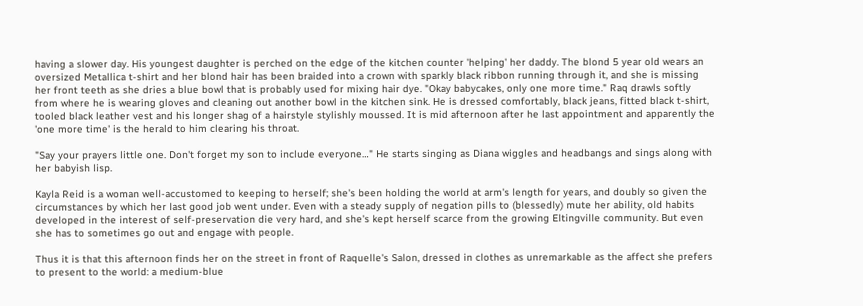having a slower day. His youngest daughter is perched on the edge of the kitchen counter 'helping' her daddy. The blond 5 year old wears an oversized Metallica t-shirt and her blond hair has been braided into a crown with sparkly black ribbon running through it, and she is missing her front teeth as she dries a blue bowl that is probably used for mixing hair dye. "Okay babycakes, only one more time." Raq drawls softly from where he is wearing gloves and cleaning out another bowl in the kitchen sink. He is dressed comfortably, black jeans, fitted black t-shirt, tooled black leather vest and his longer shag of a hairstyle stylishly moussed. It is mid afternoon after he last appointment and apparently the 'one more time' is the herald to him clearing his throat.

"Say your prayers little one. Don't forget my son to include everyone…" He starts singing as Diana wiggles and headbangs and sings along with her babyish lisp.

Kayla Reid is a woman well-accustomed to keeping to herself; she's been holding the world at arm's length for years, and doubly so given the circumstances by which her last good job went under. Even with a steady supply of negation pills to (blessedly) mute her ability, old habits developed in the interest of self-preservation die very hard, and she's kept herself scarce from the growing Eltingville community. But even she has to sometimes go out and engage with people.

Thus it is that this afternoon finds her on the street in front of Raquelle's Salon, dressed in clothes as unremarkable as the affect she prefers to present to the world: a medium-blue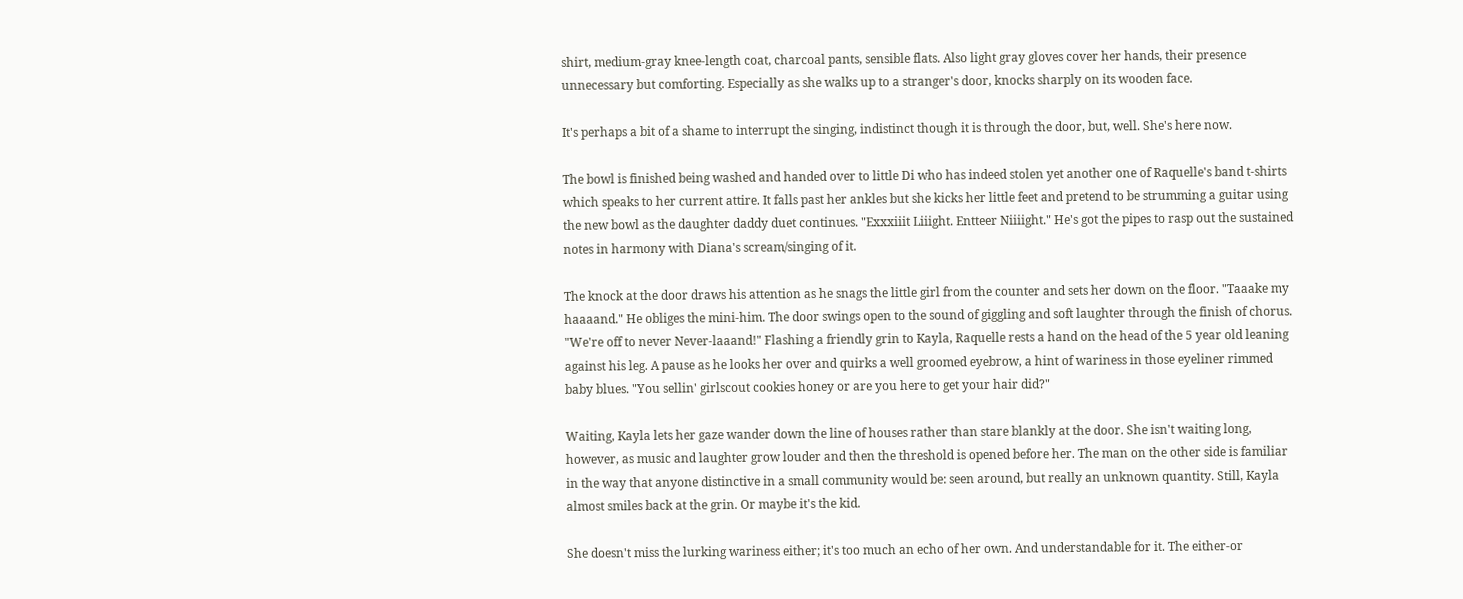shirt, medium-gray knee-length coat, charcoal pants, sensible flats. Also light gray gloves cover her hands, their presence unnecessary but comforting. Especially as she walks up to a stranger's door, knocks sharply on its wooden face.

It's perhaps a bit of a shame to interrupt the singing, indistinct though it is through the door, but, well. She's here now.

The bowl is finished being washed and handed over to little Di who has indeed stolen yet another one of Raquelle's band t-shirts which speaks to her current attire. It falls past her ankles but she kicks her little feet and pretend to be strumming a guitar using the new bowl as the daughter daddy duet continues. "Exxxiiit Liiight. Entteer Niiiight." He's got the pipes to rasp out the sustained notes in harmony with Diana's scream/singing of it.

The knock at the door draws his attention as he snags the little girl from the counter and sets her down on the floor. "Taaake my haaaand." He obliges the mini-him. The door swings open to the sound of giggling and soft laughter through the finish of chorus. "We're off to never Never-laaand!" Flashing a friendly grin to Kayla, Raquelle rests a hand on the head of the 5 year old leaning against his leg. A pause as he looks her over and quirks a well groomed eyebrow, a hint of wariness in those eyeliner rimmed baby blues. "You sellin' girlscout cookies honey or are you here to get your hair did?"

Waiting, Kayla lets her gaze wander down the line of houses rather than stare blankly at the door. She isn't waiting long, however, as music and laughter grow louder and then the threshold is opened before her. The man on the other side is familiar in the way that anyone distinctive in a small community would be: seen around, but really an unknown quantity. Still, Kayla almost smiles back at the grin. Or maybe it's the kid.

She doesn't miss the lurking wariness either; it's too much an echo of her own. And understandable for it. The either-or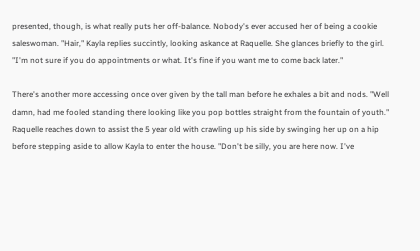presented, though, is what really puts her off-balance. Nobody's ever accused her of being a cookie saleswoman. "Hair," Kayla replies succintly, looking askance at Raquelle. She glances briefly to the girl. "I'm not sure if you do appointments or what. It's fine if you want me to come back later."

There's another more accessing once over given by the tall man before he exhales a bit and nods. "Well damn, had me fooled standing there looking like you pop bottles straight from the fountain of youth." Raquelle reaches down to assist the 5 year old with crawling up his side by swinging her up on a hip before stepping aside to allow Kayla to enter the house. "Don't be silly, you are here now. I've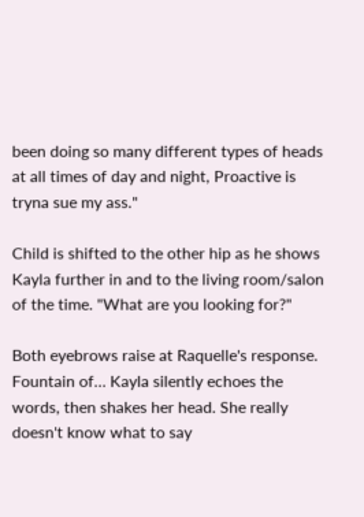been doing so many different types of heads at all times of day and night, Proactive is tryna sue my ass."

Child is shifted to the other hip as he shows Kayla further in and to the living room/salon of the time. "What are you looking for?"

Both eyebrows raise at Raquelle's response. Fountain of… Kayla silently echoes the words, then shakes her head. She really doesn't know what to say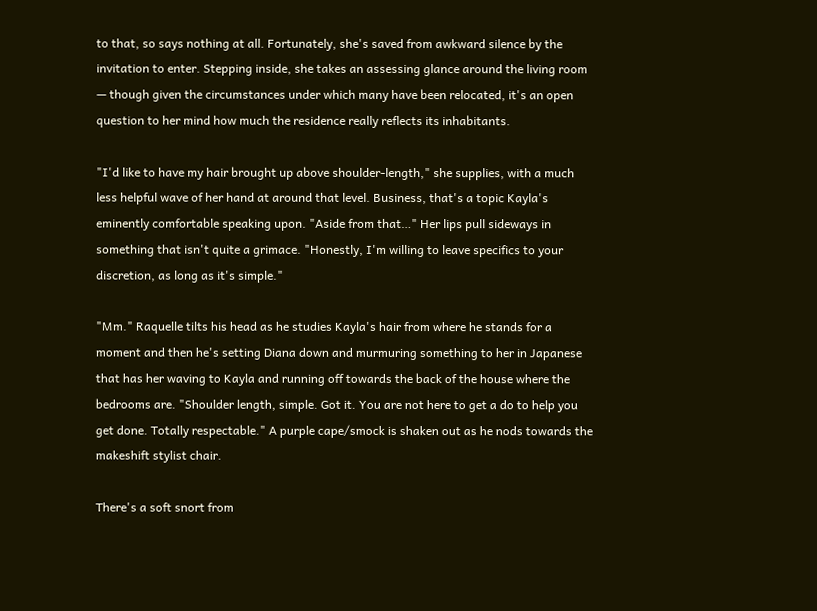to that, so says nothing at all. Fortunately, she's saved from awkward silence by the invitation to enter. Stepping inside, she takes an assessing glance around the living room — though given the circumstances under which many have been relocated, it's an open question to her mind how much the residence really reflects its inhabitants.

"I'd like to have my hair brought up above shoulder-length," she supplies, with a much less helpful wave of her hand at around that level. Business, that's a topic Kayla's eminently comfortable speaking upon. "Aside from that…" Her lips pull sideways in something that isn't quite a grimace. "Honestly, I'm willing to leave specifics to your discretion, as long as it's simple."

"Mm." Raquelle tilts his head as he studies Kayla's hair from where he stands for a moment and then he's setting Diana down and murmuring something to her in Japanese that has her waving to Kayla and running off towards the back of the house where the bedrooms are. "Shoulder length, simple. Got it. You are not here to get a do to help you get done. Totally respectable." A purple cape/smock is shaken out as he nods towards the makeshift stylist chair.

There's a soft snort from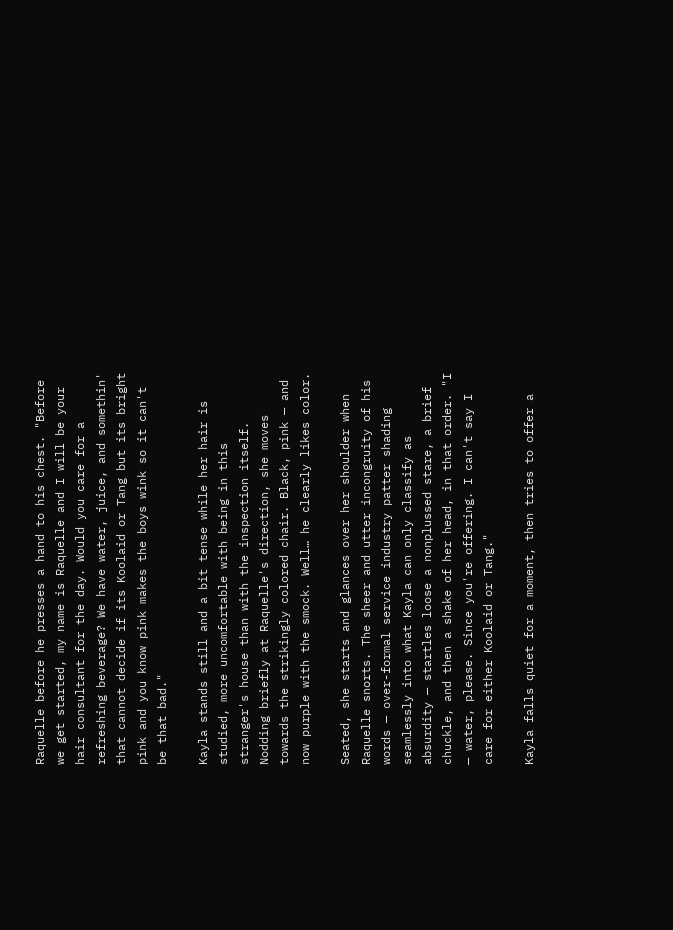Raquelle before he presses a hand to his chest. "Before we get started, my name is Raquelle and I will be your hair consultant for the day. Would you care for a refreshing beverage? We have water, juice, and somethin' that cannot decide if its Koolaid or Tang but its bright pink and you know pink makes the boys wink so it can't be that bad."

Kayla stands still and a bit tense while her hair is studied, more uncomfortable with being in this stranger's house than with the inspection itself. Nodding briefly at Raquelle's direction, she moves towards the strikingly colored chair. Black, pink — and now purple with the smock. Well… he clearly likes color.

Seated, she starts and glances over her shoulder when Raquelle snorts. The sheer and utter incongruity of his words — over-formal service industry patter shading seamlessly into what Kayla can only classify as absurdity — startles loose a nonplussed stare, a brief chuckle, and then a shake of her head, in that order. "I — water, please. Since you're offering. I can't say I care for either Koolaid or Tang."

Kayla falls quiet for a moment, then tries to offer a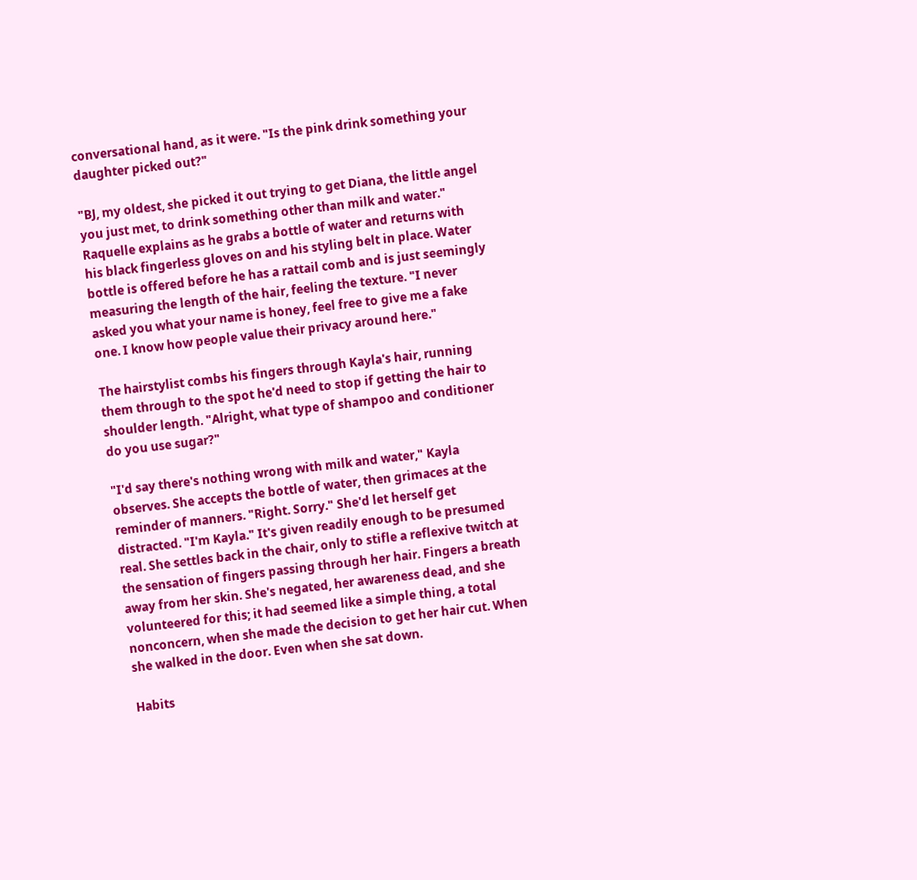conversational hand, as it were. "Is the pink drink something your daughter picked out?"

"BJ, my oldest, she picked it out trying to get Diana, the little angel you just met, to drink something other than milk and water." Raquelle explains as he grabs a bottle of water and returns with his black fingerless gloves on and his styling belt in place. Water bottle is offered before he has a rattail comb and is just seemingly measuring the length of the hair, feeling the texture. "I never asked you what your name is honey, feel free to give me a fake one. I know how people value their privacy around here."

The hairstylist combs his fingers through Kayla's hair, running them through to the spot he'd need to stop if getting the hair to shoulder length. "Alright, what type of shampoo and conditioner do you use sugar?"

"I'd say there's nothing wrong with milk and water," Kayla observes. She accepts the bottle of water, then grimaces at the reminder of manners. "Right. Sorry." She'd let herself get distracted. "I'm Kayla." It's given readily enough to be presumed real. She settles back in the chair, only to stifle a reflexive twitch at the sensation of fingers passing through her hair. Fingers a breath away from her skin. She's negated, her awareness dead, and she volunteered for this; it had seemed like a simple thing, a total nonconcern, when she made the decision to get her hair cut. When she walked in the door. Even when she sat down.

Habits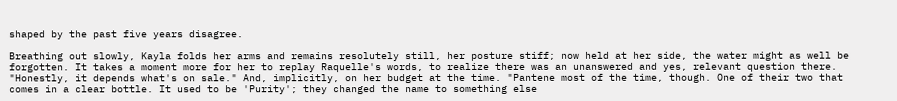shaped by the past five years disagree.

Breathing out slowly, Kayla folds her arms and remains resolutely still, her posture stiff; now held at her side, the water might as well be forgotten. It takes a moment more for her to replay Raquelle's words, to realize there was an unanswered and yes, relevant question there. "Honestly, it depends what's on sale." And, implicitly, on her budget at the time. "Pantene most of the time, though. One of their two that comes in a clear bottle. It used to be 'Purity'; they changed the name to something else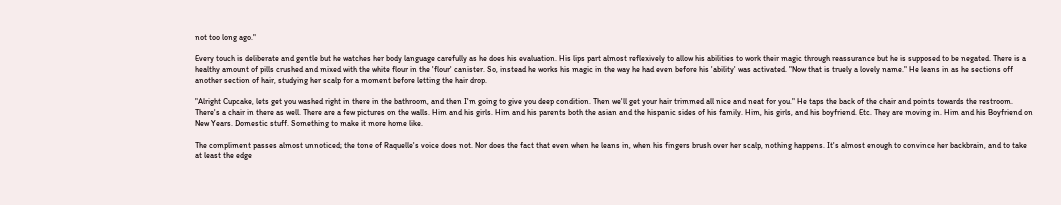not too long ago."

Every touch is deliberate and gentle but he watches her body language carefully as he does his evaluation. His lips part almost reflexively to allow his abilities to work their magic through reassurance but he is supposed to be negated. There is a healthy amount of pills crushed and mixed with the white flour in the 'flour' canister. So, instead he works his magic in the way he had even before his 'ability' was activated. "Now that is truely a lovely name." He leans in as he sections off another section of hair, studying her scalp for a moment before letting the hair drop.

"Alright Cupcake, lets get you washed right in there in the bathroom, and then I'm going to give you deep condition. Then we'll get your hair trimmed all nice and neat for you." He taps the back of the chair and points towards the restroom. There's a chair in there as well. There are a few pictures on the walls. Him and his girls. Him and his parents both the asian and the hispanic sides of his family. Him, his girls, and his boyfriend. Etc. They are moving in. Him and his Boyfriend on New Years. Domestic stuff. Something to make it more home like.

The compliment passes almost unnoticed; the tone of Raquelle's voice does not. Nor does the fact that even when he leans in, when his fingers brush over her scalp, nothing happens. It's almost enough to convince her backbrain, and to take at least the edge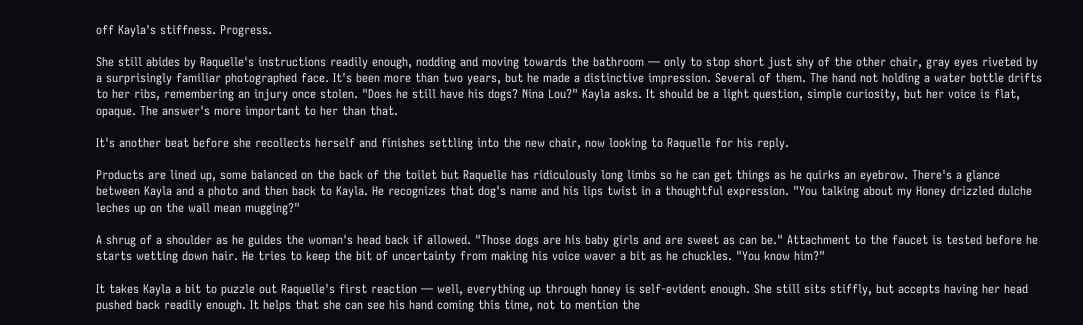off Kayla's stiffness. Progress.

She still abides by Raquelle's instructions readily enough, nodding and moving towards the bathroom — only to stop short just shy of the other chair, gray eyes riveted by a surprisingly familiar photographed face. It's been more than two years, but he made a distinctive impression. Several of them. The hand not holding a water bottle drifts to her ribs, remembering an injury once stolen. "Does he still have his dogs? Nina Lou?" Kayla asks. It should be a light question, simple curiosity, but her voice is flat, opaque. The answer's more important to her than that.

It's another beat before she recollects herself and finishes settling into the new chair, now looking to Raquelle for his reply.

Products are lined up, some balanced on the back of the toilet but Raquelle has ridiculously long limbs so he can get things as he quirks an eyebrow. There's a glance between Kayla and a photo and then back to Kayla. He recognizes that dog's name and his lips twist in a thoughtful expression. "You talking about my Honey drizzled dulche leches up on the wall mean mugging?"

A shrug of a shoulder as he guides the woman's head back if allowed. "Those dogs are his baby girls and are sweet as can be." Attachment to the faucet is tested before he starts wetting down hair. He tries to keep the bit of uncertainty from making his voice waver a bit as he chuckles. "You know him?"

It takes Kayla a bit to puzzle out Raquelle's first reaction — well, everything up through honey is self-evident enough. She still sits stiffly, but accepts having her head pushed back readily enough. It helps that she can see his hand coming this time, not to mention the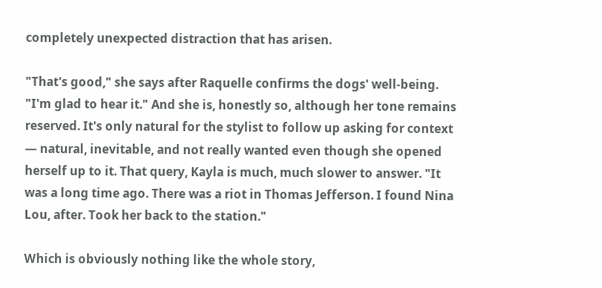completely unexpected distraction that has arisen.

"That's good," she says after Raquelle confirms the dogs' well-being. "I'm glad to hear it." And she is, honestly so, although her tone remains reserved. It's only natural for the stylist to follow up asking for context — natural, inevitable, and not really wanted even though she opened herself up to it. That query, Kayla is much, much slower to answer. "It was a long time ago. There was a riot in Thomas Jefferson. I found Nina Lou, after. Took her back to the station."

Which is obviously nothing like the whole story,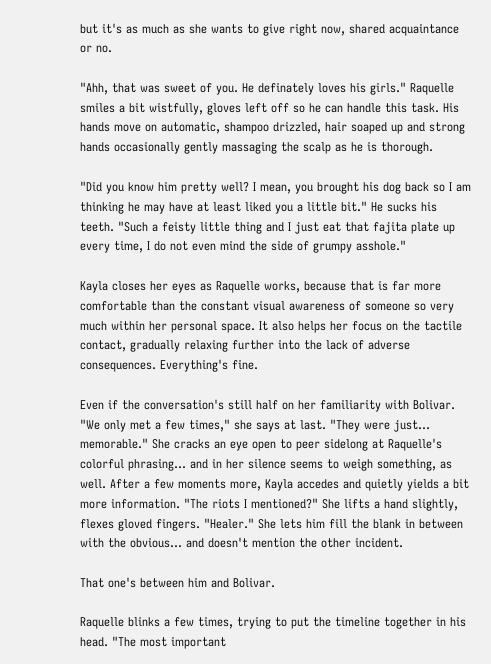but it's as much as she wants to give right now, shared acquaintance or no.

"Ahh, that was sweet of you. He definately loves his girls." Raquelle smiles a bit wistfully, gloves left off so he can handle this task. His hands move on automatic, shampoo drizzled, hair soaped up and strong hands occasionally gently massaging the scalp as he is thorough.

"Did you know him pretty well? I mean, you brought his dog back so I am thinking he may have at least liked you a little bit." He sucks his teeth. "Such a feisty little thing and I just eat that fajita plate up every time, I do not even mind the side of grumpy asshole."

Kayla closes her eyes as Raquelle works, because that is far more comfortable than the constant visual awareness of someone so very much within her personal space. It also helps her focus on the tactile contact, gradually relaxing further into the lack of adverse consequences. Everything's fine.

Even if the conversation's still half on her familiarity with Bolivar. "We only met a few times," she says at last. "They were just… memorable." She cracks an eye open to peer sidelong at Raquelle's colorful phrasing… and in her silence seems to weigh something, as well. After a few moments more, Kayla accedes and quietly yields a bit more information. "The riots I mentioned?" She lifts a hand slightly, flexes gloved fingers. "Healer." She lets him fill the blank in between with the obvious… and doesn't mention the other incident.

That one's between him and Bolivar.

Raquelle blinks a few times, trying to put the timeline together in his head. "The most important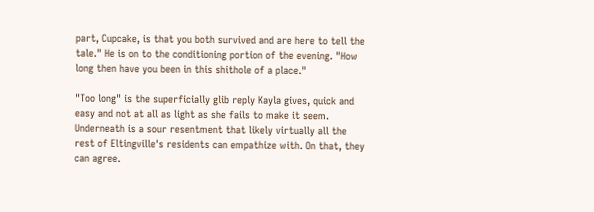part, Cupcake, is that you both survived and are here to tell the tale." He is on to the conditioning portion of the evening. "How long then have you been in this shithole of a place."

"Too long" is the superficially glib reply Kayla gives, quick and easy and not at all as light as she fails to make it seem. Underneath is a sour resentment that likely virtually all the rest of Eltingville's residents can empathize with. On that, they can agree.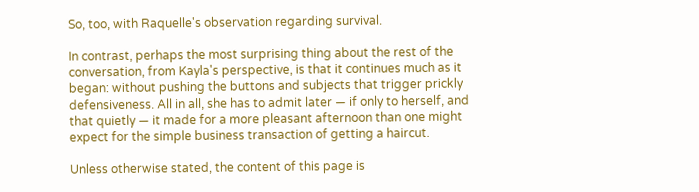So, too, with Raquelle's observation regarding survival.

In contrast, perhaps the most surprising thing about the rest of the conversation, from Kayla's perspective, is that it continues much as it began: without pushing the buttons and subjects that trigger prickly defensiveness. All in all, she has to admit later — if only to herself, and that quietly — it made for a more pleasant afternoon than one might expect for the simple business transaction of getting a haircut.

Unless otherwise stated, the content of this page is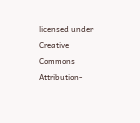licensed under Creative Commons Attribution-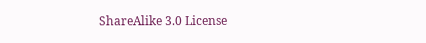ShareAlike 3.0 License